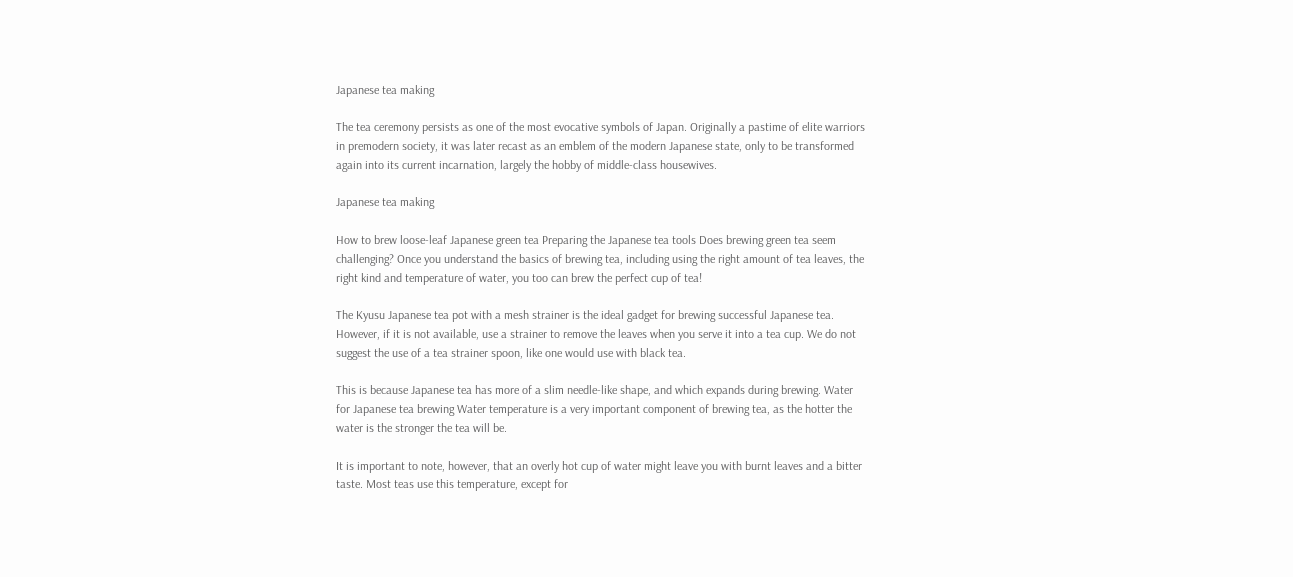Japanese tea making

The tea ceremony persists as one of the most evocative symbols of Japan. Originally a pastime of elite warriors in premodern society, it was later recast as an emblem of the modern Japanese state, only to be transformed again into its current incarnation, largely the hobby of middle-class housewives.

Japanese tea making

How to brew loose-leaf Japanese green tea Preparing the Japanese tea tools Does brewing green tea seem challenging? Once you understand the basics of brewing tea, including using the right amount of tea leaves, the right kind and temperature of water, you too can brew the perfect cup of tea!

The Kyusu Japanese tea pot with a mesh strainer is the ideal gadget for brewing successful Japanese tea. However, if it is not available, use a strainer to remove the leaves when you serve it into a tea cup. We do not suggest the use of a tea strainer spoon, like one would use with black tea.

This is because Japanese tea has more of a slim needle-like shape, and which expands during brewing. Water for Japanese tea brewing Water temperature is a very important component of brewing tea, as the hotter the water is the stronger the tea will be.

It is important to note, however, that an overly hot cup of water might leave you with burnt leaves and a bitter taste. Most teas use this temperature, except for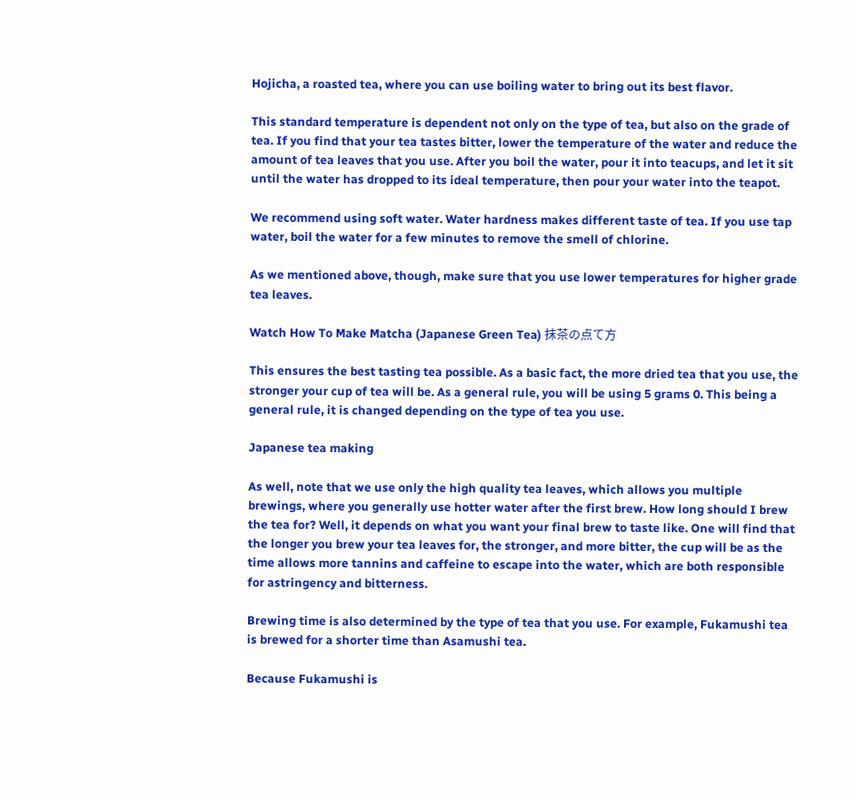Hojicha, a roasted tea, where you can use boiling water to bring out its best flavor.

This standard temperature is dependent not only on the type of tea, but also on the grade of tea. If you find that your tea tastes bitter, lower the temperature of the water and reduce the amount of tea leaves that you use. After you boil the water, pour it into teacups, and let it sit until the water has dropped to its ideal temperature, then pour your water into the teapot.

We recommend using soft water. Water hardness makes different taste of tea. If you use tap water, boil the water for a few minutes to remove the smell of chlorine.

As we mentioned above, though, make sure that you use lower temperatures for higher grade tea leaves.

Watch How To Make Matcha (Japanese Green Tea) 抹茶の点て方

This ensures the best tasting tea possible. As a basic fact, the more dried tea that you use, the stronger your cup of tea will be. As a general rule, you will be using 5 grams 0. This being a general rule, it is changed depending on the type of tea you use.

Japanese tea making

As well, note that we use only the high quality tea leaves, which allows you multiple brewings, where you generally use hotter water after the first brew. How long should I brew the tea for? Well, it depends on what you want your final brew to taste like. One will find that the longer you brew your tea leaves for, the stronger, and more bitter, the cup will be as the time allows more tannins and caffeine to escape into the water, which are both responsible for astringency and bitterness.

Brewing time is also determined by the type of tea that you use. For example, Fukamushi tea is brewed for a shorter time than Asamushi tea.

Because Fukamushi is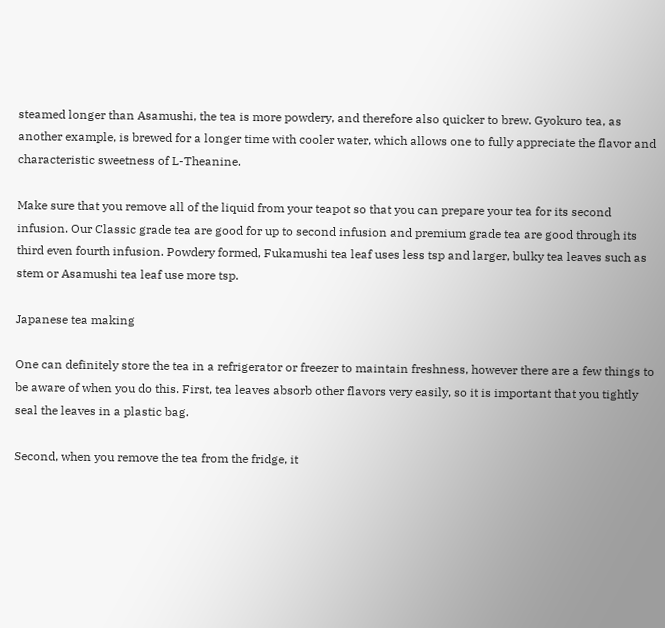steamed longer than Asamushi, the tea is more powdery, and therefore also quicker to brew. Gyokuro tea, as another example, is brewed for a longer time with cooler water, which allows one to fully appreciate the flavor and characteristic sweetness of L-Theanine.

Make sure that you remove all of the liquid from your teapot so that you can prepare your tea for its second infusion. Our Classic grade tea are good for up to second infusion and premium grade tea are good through its third even fourth infusion. Powdery formed, Fukamushi tea leaf uses less tsp and larger, bulky tea leaves such as stem or Asamushi tea leaf use more tsp.

Japanese tea making

One can definitely store the tea in a refrigerator or freezer to maintain freshness, however there are a few things to be aware of when you do this. First, tea leaves absorb other flavors very easily, so it is important that you tightly seal the leaves in a plastic bag.

Second, when you remove the tea from the fridge, it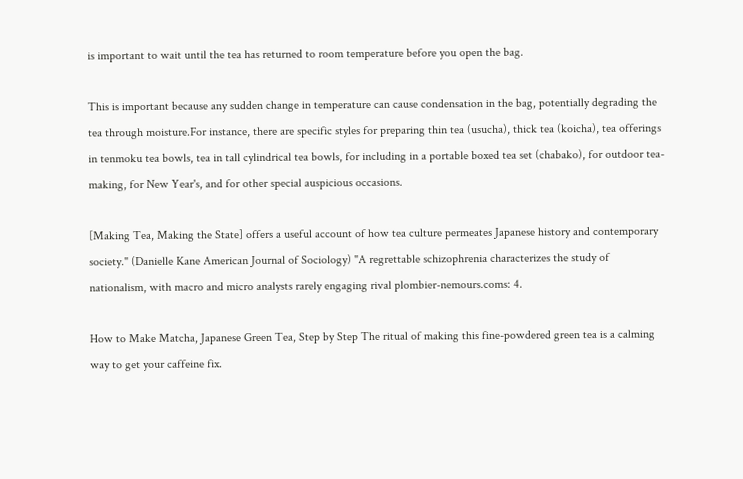is important to wait until the tea has returned to room temperature before you open the bag.

This is important because any sudden change in temperature can cause condensation in the bag, potentially degrading the tea through moisture.For instance, there are specific styles for preparing thin tea (usucha), thick tea (koicha), tea offerings in tenmoku tea bowls, tea in tall cylindrical tea bowls, for including in a portable boxed tea set (chabako), for outdoor tea-making, for New Year's, and for other special auspicious occasions.

[Making Tea, Making the State] offers a useful account of how tea culture permeates Japanese history and contemporary society." (Danielle Kane American Journal of Sociology) "A regrettable schizophrenia characterizes the study of nationalism, with macro and micro analysts rarely engaging rival plombier-nemours.coms: 4.

How to Make Matcha, Japanese Green Tea, Step by Step The ritual of making this fine-powdered green tea is a calming way to get your caffeine fix.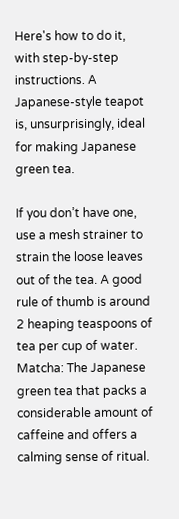Here's how to do it, with step-by-step instructions. A Japanese-style teapot is, unsurprisingly, ideal for making Japanese green tea.

If you don’t have one, use a mesh strainer to strain the loose leaves out of the tea. A good rule of thumb is around 2 heaping teaspoons of tea per cup of water. Matcha: The Japanese green tea that packs a considerable amount of caffeine and offers a calming sense of ritual.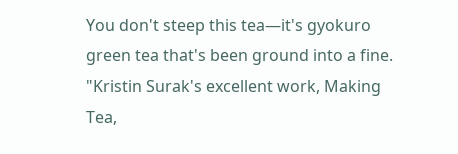You don't steep this tea—it's gyokuro green tea that's been ground into a fine. "Kristin Surak's excellent work, Making Tea,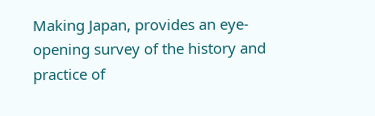Making Japan, provides an eye-opening survey of the history and practice of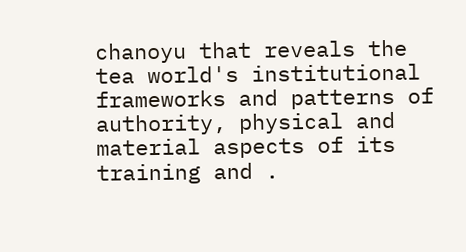chanoyu that reveals the tea world's institutional frameworks and patterns of authority, physical and material aspects of its training and .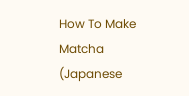How To Make Matcha (Japanese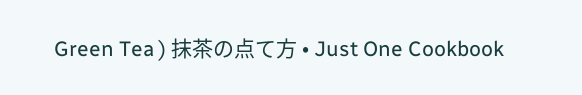Green Tea ) 抹茶の点て方 • Just One Cookbook